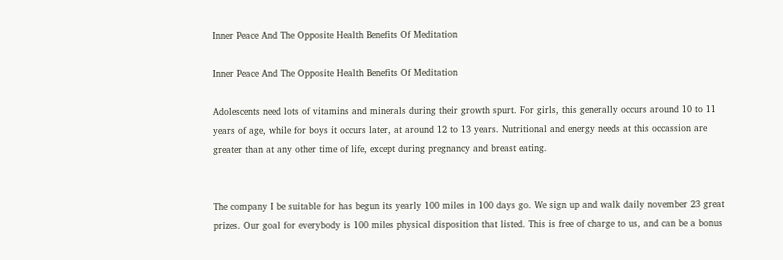Inner Peace And The Opposite Health Benefits Of Meditation

Inner Peace And The Opposite Health Benefits Of Meditation

Adolescents need lots of vitamins and minerals during their growth spurt. For girls, this generally occurs around 10 to 11 years of age, while for boys it occurs later, at around 12 to 13 years. Nutritional and energy needs at this occassion are greater than at any other time of life, except during pregnancy and breast eating.


The company I be suitable for has begun its yearly 100 miles in 100 days go. We sign up and walk daily november 23 great prizes. Our goal for everybody is 100 miles physical disposition that listed. This is free of charge to us, and can be a bonus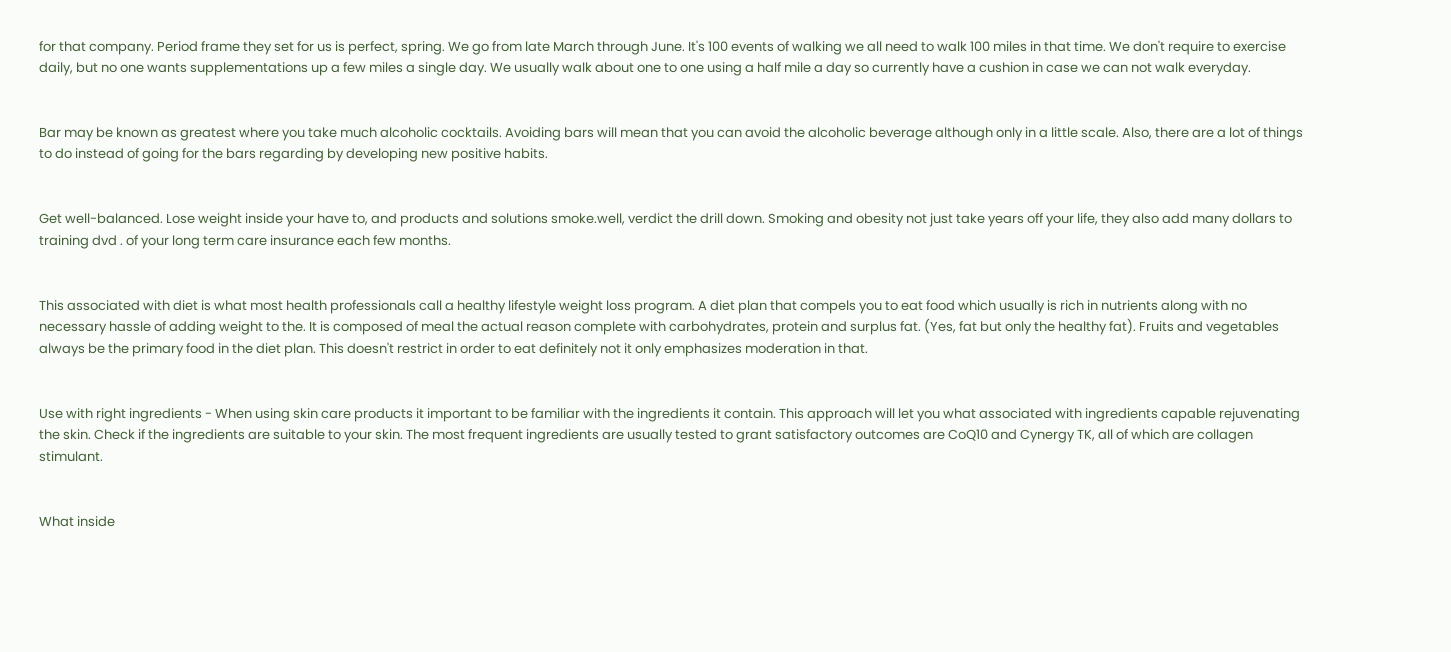for that company. Period frame they set for us is perfect, spring. We go from late March through June. It's 100 events of walking we all need to walk 100 miles in that time. We don't require to exercise daily, but no one wants supplementations up a few miles a single day. We usually walk about one to one using a half mile a day so currently have a cushion in case we can not walk everyday.


Bar may be known as greatest where you take much alcoholic cocktails. Avoiding bars will mean that you can avoid the alcoholic beverage although only in a little scale. Also, there are a lot of things to do instead of going for the bars regarding by developing new positive habits.


Get well-balanced. Lose weight inside your have to, and products and solutions smoke.well, verdict the drill down. Smoking and obesity not just take years off your life, they also add many dollars to training dvd . of your long term care insurance each few months.


This associated with diet is what most health professionals call a healthy lifestyle weight loss program. A diet plan that compels you to eat food which usually is rich in nutrients along with no necessary hassle of adding weight to the. It is composed of meal the actual reason complete with carbohydrates, protein and surplus fat. (Yes, fat but only the healthy fat). Fruits and vegetables always be the primary food in the diet plan. This doesn't restrict in order to eat definitely not it only emphasizes moderation in that.


Use with right ingredients - When using skin care products it important to be familiar with the ingredients it contain. This approach will let you what associated with ingredients capable rejuvenating the skin. Check if the ingredients are suitable to your skin. The most frequent ingredients are usually tested to grant satisfactory outcomes are CoQ10 and Cynergy TK, all of which are collagen stimulant.


What inside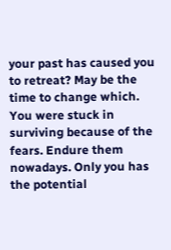your past has caused you to retreat? May be the time to change which. You were stuck in surviving because of the fears. Endure them nowadays. Only you has the potential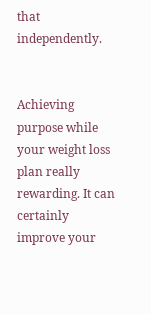that independently.


Achieving purpose while your weight loss plan really rewarding. It can certainly improve your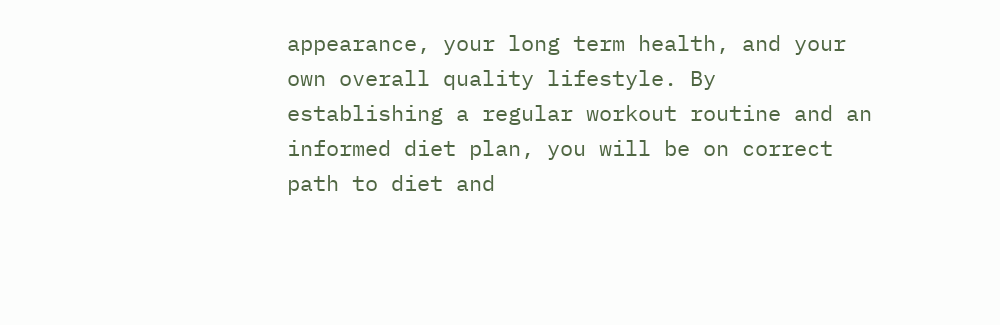appearance, your long term health, and your own overall quality lifestyle. By establishing a regular workout routine and an informed diet plan, you will be on correct path to diet and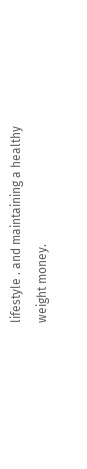lifestyle . and maintaining a healthy weight money.